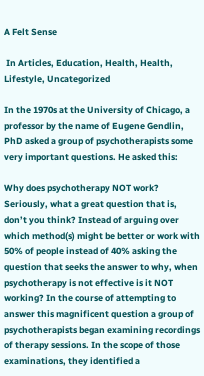A Felt Sense

 In Articles, Education, Health, Health, Lifestyle, Uncategorized

In the 1970s at the University of Chicago, a professor by the name of Eugene Gendlin, PhD asked a group of psychotherapists some very important questions. He asked this:

Why does psychotherapy NOT work? Seriously, what a great question that is, don’t you think? Instead of arguing over which method(s) might be better or work with 50% of people instead of 40% asking the question that seeks the answer to why, when psychotherapy is not effective is it NOT working? In the course of attempting to answer this magnificent question a group of psychotherapists began examining recordings of therapy sessions. In the scope of those examinations, they identified a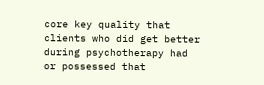core key quality that clients who did get better during psychotherapy had or possessed that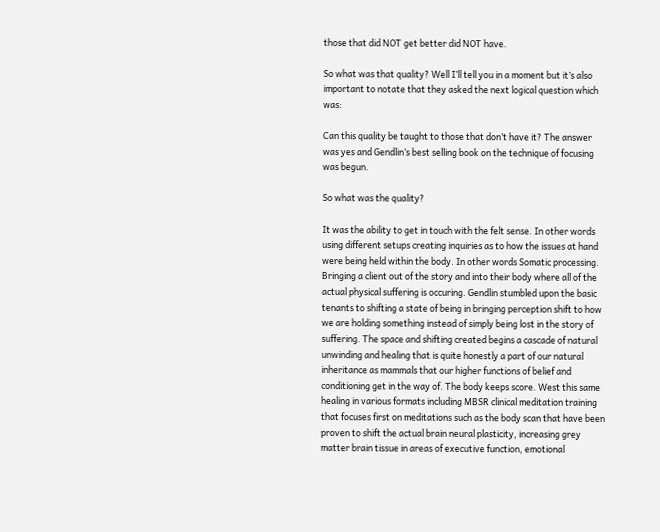those that did NOT get better did NOT have.

So what was that quality? Well I’ll tell you in a moment but it’s also important to notate that they asked the next logical question which was:

Can this quality be taught to those that don’t have it? The answer was yes and Gendlin’s best selling book on the technique of focusing was begun.

So what was the quality?

It was the ability to get in touch with the felt sense. In other words using different setups creating inquiries as to how the issues at hand were being held within the body. In other words Somatic processing. Bringing a client out of the story and into their body where all of the actual physical suffering is occuring. Gendlin stumbled upon the basic tenants to shifting a state of being in bringing perception shift to how we are holding something instead of simply being lost in the story of suffering. The space and shifting created begins a cascade of natural unwinding and healing that is quite honestly a part of our natural inheritance as mammals that our higher functions of belief and conditioning get in the way of. The body keeps score. West this same healing in various formats including MBSR clinical meditation training that focuses first on meditations such as the body scan that have been proven to shift the actual brain neural plasticity, increasing grey matter brain tissue in areas of executive function, emotional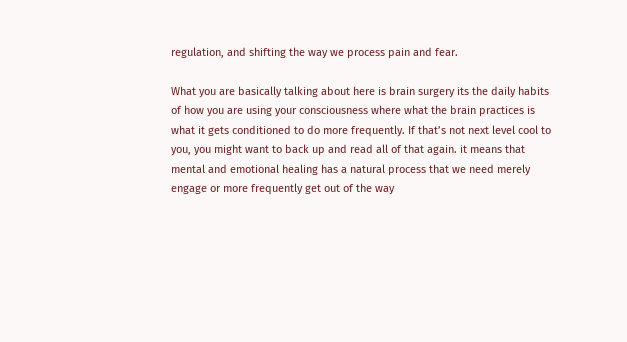regulation, and shifting the way we process pain and fear.

What you are basically talking about here is brain surgery its the daily habits of how you are using your consciousness where what the brain practices is what it gets conditioned to do more frequently. If that’s not next level cool to you, you might want to back up and read all of that again. it means that mental and emotional healing has a natural process that we need merely engage or more frequently get out of the way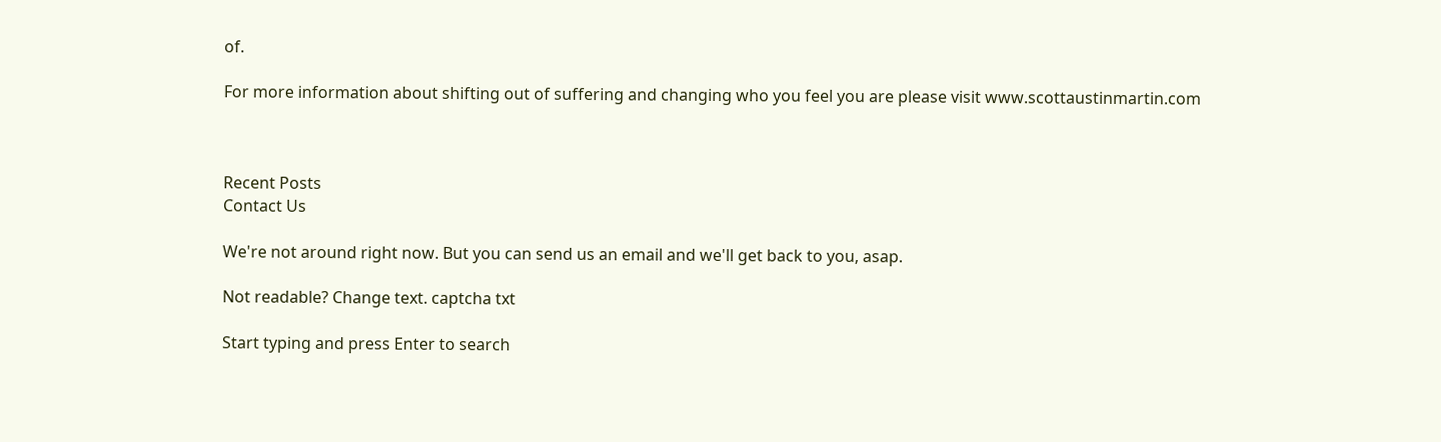of.

For more information about shifting out of suffering and changing who you feel you are please visit www.scottaustinmartin.com



Recent Posts
Contact Us

We're not around right now. But you can send us an email and we'll get back to you, asap.

Not readable? Change text. captcha txt

Start typing and press Enter to search